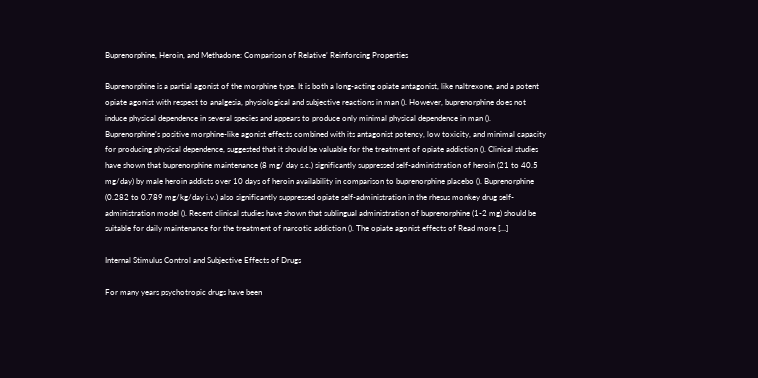Buprenorphine, Heroin, and Methadone: Comparison of Relative’ Reinforcing Properties

Buprenorphine is a partial agonist of the morphine type. It is both a long-acting opiate antagonist, like naltrexone, and a potent opiate agonist with respect to analgesia, physiological and subjective reactions in man (). However, buprenorphine does not induce physical dependence in several species and appears to produce only minimal physical dependence in man (). Buprenorphine’s positive morphine-like agonist effects combined with its antagonist potency, low toxicity, and minimal capacity for producing physical dependence, suggested that it should be valuable for the treatment of opiate addiction (). Clinical studies have shown that buprenorphine maintenance (8 mg/ day s.c.) significantly suppressed self-administration of heroin (21 to 40.5 mg/day) by male heroin addicts over 10 days of heroin availability in comparison to buprenorphine placebo (). Buprenorphine (0.282 to 0.789 mg/kg/day i.v.) also significantly suppressed opiate self-administration in the rhesus monkey drug self-administration model (). Recent clinical studies have shown that sublingual administration of buprenorphine (1-2 mg) should be suitable for daily maintenance for the treatment of narcotic addiction (). The opiate agonist effects of Read more […]

Internal Stimulus Control and Subjective Effects of Drugs

For many years psychotropic drugs have been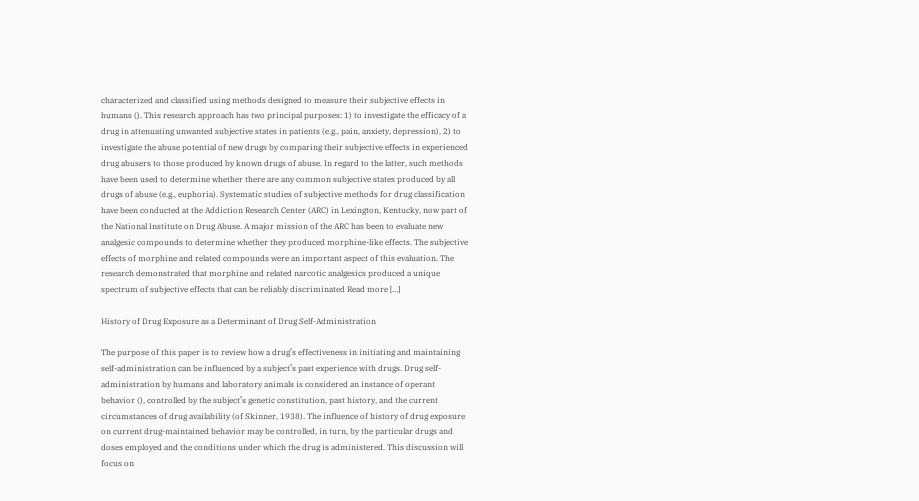characterized and classified using methods designed to measure their subjective effects in humans (). This research approach has two principal purposes: 1) to investigate the efficacy of a drug in attenuating unwanted subjective states in patients (e.g., pain, anxiety, depression), 2) to investigate the abuse potential of new drugs by comparing their subjective effects in experienced drug abusers to those produced by known drugs of abuse. In regard to the latter, such methods have been used to determine whether there are any common subjective states produced by all drugs of abuse (e.g., euphoria). Systematic studies of subjective methods for drug classification have been conducted at the Addiction Research Center (ARC) in Lexington, Kentucky, now part of the National Institute on Drug Abuse. A major mission of the ARC has been to evaluate new analgesic compounds to determine whether they produced morphine-like effects. The subjective effects of morphine and related compounds were an important aspect of this evaluation. The research demonstrated that morphine and related narcotic analgesics produced a unique spectrum of subjective effects that can be reliably discriminated Read more […]

History of Drug Exposure as a Determinant of Drug Self-Administration

The purpose of this paper is to review how a drug’s effectiveness in initiating and maintaining self-administration can be influenced by a subject’s past experience with drugs. Drug self-administration by humans and laboratory animals is considered an instance of operant behavior (), controlled by the subject’s genetic constitution, past history, and the current circumstances of drug availability (of Skinner, 1938). The influence of history of drug exposure on current drug-maintained behavior may be controlled, in turn, by the particular drugs and doses employed and the conditions under which the drug is administered. This discussion will focus on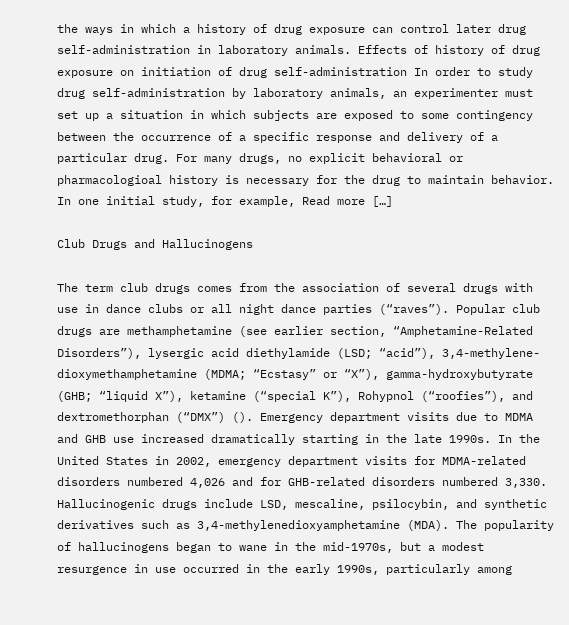the ways in which a history of drug exposure can control later drug self-administration in laboratory animals. Effects of history of drug exposure on initiation of drug self-administration In order to study drug self-administration by laboratory animals, an experimenter must set up a situation in which subjects are exposed to some contingency between the occurrence of a specific response and delivery of a particular drug. For many drugs, no explicit behavioral or pharmacologioal history is necessary for the drug to maintain behavior. In one initial study, for example, Read more […]

Club Drugs and Hallucinogens

The term club drugs comes from the association of several drugs with use in dance clubs or all night dance parties (“raves”). Popular club drugs are methamphetamine (see earlier section, “Amphetamine-Related Disorders”), lysergic acid diethylamide (LSD; “acid”), 3,4-methylene-dioxymethamphetamine (MDMA; “Ecstasy” or “X”), gamma-hydroxybutyrate (GHB; “liquid X”), ketamine (“special K”), Rohypnol (“roofies”), and dextromethorphan (“DMX”) (). Emergency department visits due to MDMA and GHB use increased dramatically starting in the late 1990s. In the United States in 2002, emergency department visits for MDMA-related disorders numbered 4,026 and for GHB-related disorders numbered 3,330. Hallucinogenic drugs include LSD, mescaline, psilocybin, and synthetic derivatives such as 3,4-methylenedioxyamphetamine (MDA). The popularity of hallucinogens began to wane in the mid-1970s, but a modest resurgence in use occurred in the early 1990s, particularly among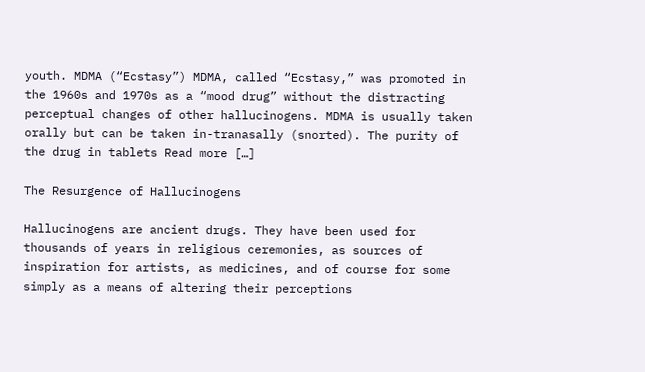youth. MDMA (“Ecstasy”) MDMA, called “Ecstasy,” was promoted in the 1960s and 1970s as a “mood drug” without the distracting perceptual changes of other hallucinogens. MDMA is usually taken orally but can be taken in-tranasally (snorted). The purity of the drug in tablets Read more […]

The Resurgence of Hallucinogens

Hallucinogens are ancient drugs. They have been used for thousands of years in religious ceremonies, as sources of inspiration for artists, as medicines, and of course for some simply as a means of altering their perceptions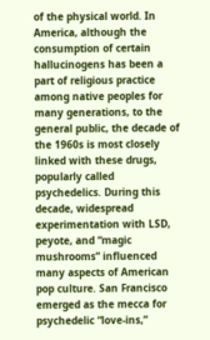of the physical world. In America, although the consumption of certain hallucinogens has been a part of religious practice among native peoples for many generations, to the general public, the decade of the 1960s is most closely linked with these drugs, popularly called psychedelics. During this decade, widespread experimentation with LSD, peyote, and “magic mushrooms” influenced many aspects of American pop culture. San Francisco emerged as the mecca for psychedelic “love-ins,”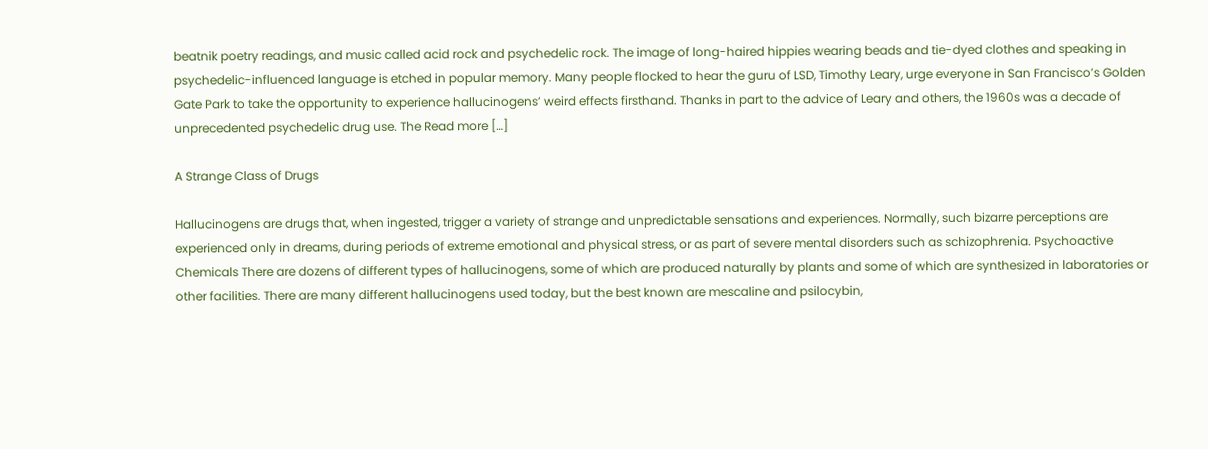beatnik poetry readings, and music called acid rock and psychedelic rock. The image of long-haired hippies wearing beads and tie-dyed clothes and speaking in psychedelic-influenced language is etched in popular memory. Many people flocked to hear the guru of LSD, Timothy Leary, urge everyone in San Francisco’s Golden Gate Park to take the opportunity to experience hallucinogens’ weird effects firsthand. Thanks in part to the advice of Leary and others, the 1960s was a decade of unprecedented psychedelic drug use. The Read more […]

A Strange Class of Drugs

Hallucinogens are drugs that, when ingested, trigger a variety of strange and unpredictable sensations and experiences. Normally, such bizarre perceptions are experienced only in dreams, during periods of extreme emotional and physical stress, or as part of severe mental disorders such as schizophrenia. Psychoactive Chemicals There are dozens of different types of hallucinogens, some of which are produced naturally by plants and some of which are synthesized in laboratories or other facilities. There are many different hallucinogens used today, but the best known are mescaline and psilocybin,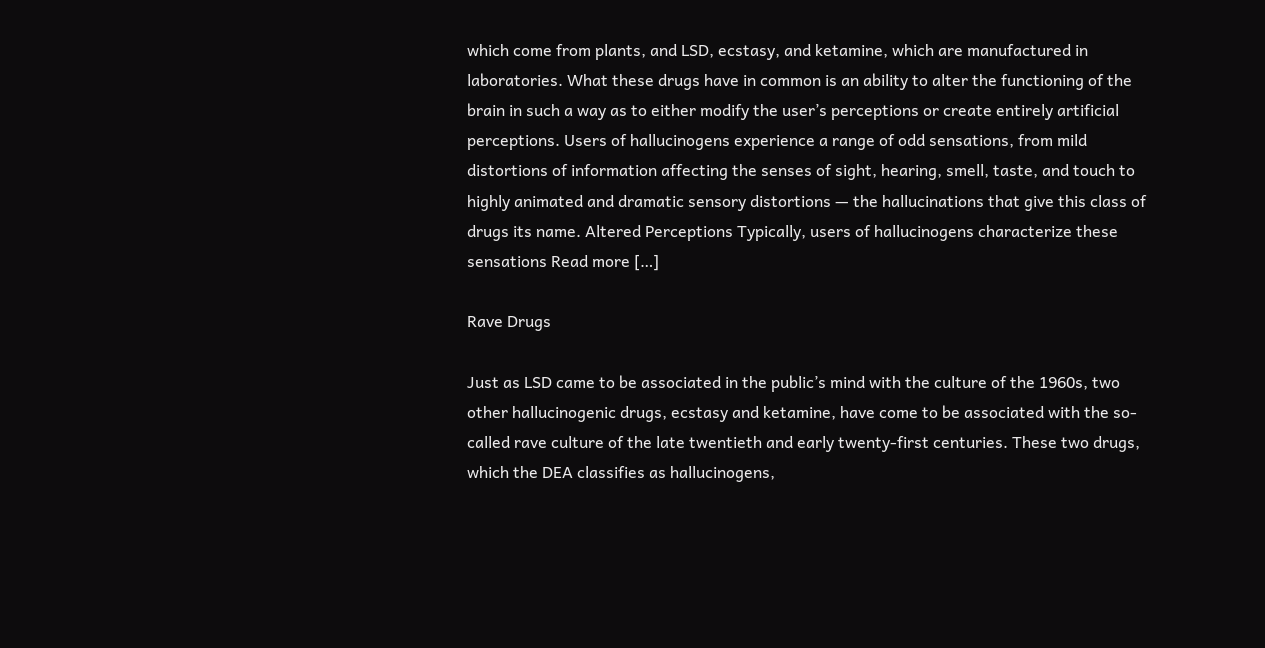which come from plants, and LSD, ecstasy, and ketamine, which are manufactured in laboratories. What these drugs have in common is an ability to alter the functioning of the brain in such a way as to either modify the user’s perceptions or create entirely artificial perceptions. Users of hallucinogens experience a range of odd sensations, from mild distortions of information affecting the senses of sight, hearing, smell, taste, and touch to highly animated and dramatic sensory distortions — the hallucinations that give this class of drugs its name. Altered Perceptions Typically, users of hallucinogens characterize these sensations Read more […]

Rave Drugs

Just as LSD came to be associated in the public’s mind with the culture of the 1960s, two other hallucinogenic drugs, ecstasy and ketamine, have come to be associated with the so-called rave culture of the late twentieth and early twenty-first centuries. These two drugs, which the DEA classifies as hallucinogens,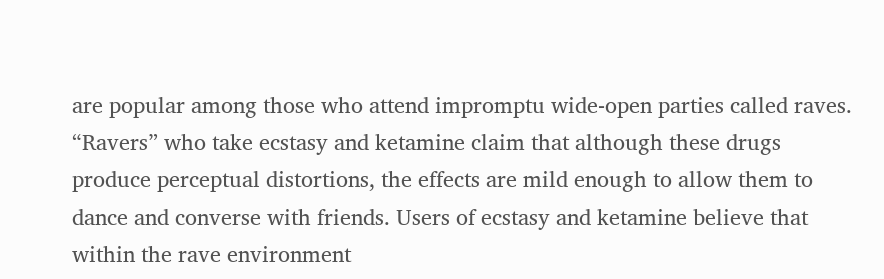are popular among those who attend impromptu wide-open parties called raves. “Ravers” who take ecstasy and ketamine claim that although these drugs produce perceptual distortions, the effects are mild enough to allow them to dance and converse with friends. Users of ecstasy and ketamine believe that within the rave environment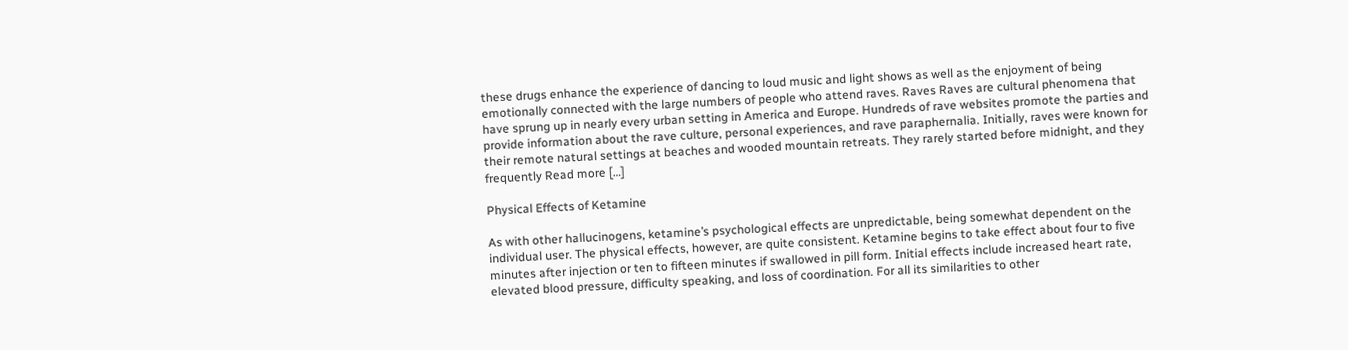these drugs enhance the experience of dancing to loud music and light shows as well as the enjoyment of being emotionally connected with the large numbers of people who attend raves. Raves Raves are cultural phenomena that have sprung up in nearly every urban setting in America and Europe. Hundreds of rave websites promote the parties and provide information about the rave culture, personal experiences, and rave paraphernalia. Initially, raves were known for their remote natural settings at beaches and wooded mountain retreats. They rarely started before midnight, and they frequently Read more […]

Physical Effects of Ketamine

As with other hallucinogens, ketamine’s psychological effects are unpredictable, being somewhat dependent on the individual user. The physical effects, however, are quite consistent. Ketamine begins to take effect about four to five minutes after injection or ten to fifteen minutes if swallowed in pill form. Initial effects include increased heart rate, elevated blood pressure, difficulty speaking, and loss of coordination. For all its similarities to other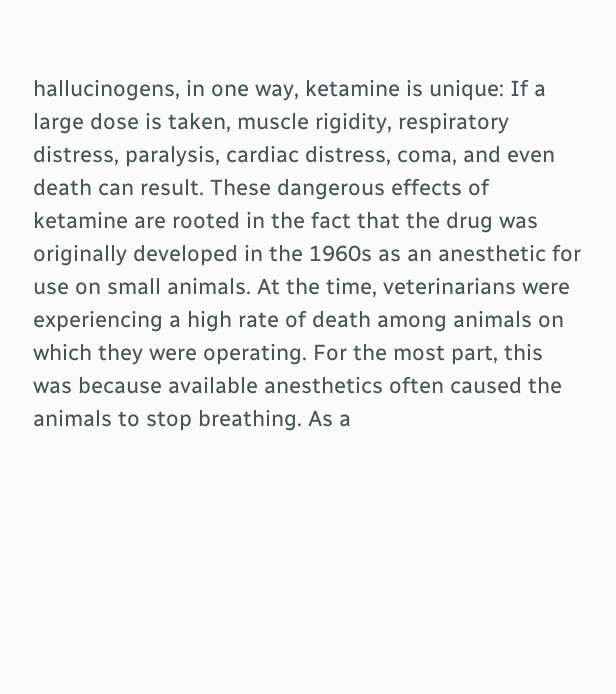hallucinogens, in one way, ketamine is unique: If a large dose is taken, muscle rigidity, respiratory distress, paralysis, cardiac distress, coma, and even death can result. These dangerous effects of ketamine are rooted in the fact that the drug was originally developed in the 1960s as an anesthetic for use on small animals. At the time, veterinarians were experiencing a high rate of death among animals on which they were operating. For the most part, this was because available anesthetics often caused the animals to stop breathing. As a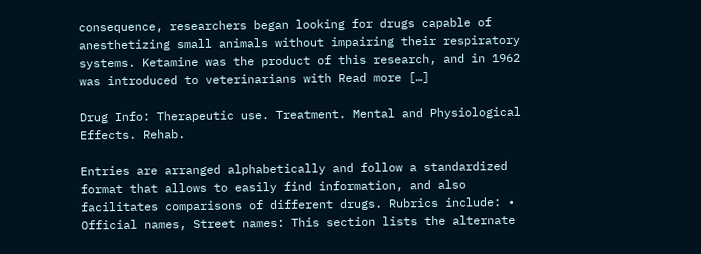consequence, researchers began looking for drugs capable of anesthetizing small animals without impairing their respiratory systems. Ketamine was the product of this research, and in 1962 was introduced to veterinarians with Read more […]

Drug Info: Therapeutic use. Treatment. Mental and Physiological Effects. Rehab.

Entries are arranged alphabetically and follow a standardized format that allows to easily find information, and also facilitates comparisons of different drugs. Rubrics include: • Official names, Street names: This section lists the alternate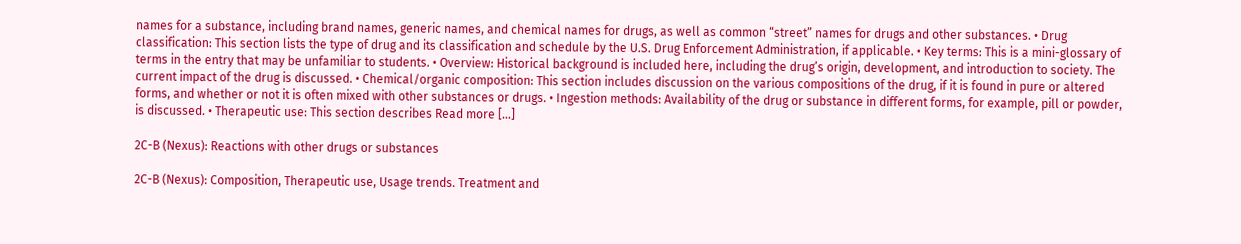names for a substance, including brand names, generic names, and chemical names for drugs, as well as common “street” names for drugs and other substances. • Drug classification: This section lists the type of drug and its classification and schedule by the U.S. Drug Enforcement Administration, if applicable. • Key terms: This is a mini-glossary of terms in the entry that may be unfamiliar to students. • Overview: Historical background is included here, including the drug’s origin, development, and introduction to society. The current impact of the drug is discussed. • Chemical/organic composition: This section includes discussion on the various compositions of the drug, if it is found in pure or altered forms, and whether or not it is often mixed with other substances or drugs. • Ingestion methods: Availability of the drug or substance in different forms, for example, pill or powder, is discussed. • Therapeutic use: This section describes Read more […]

2C-B (Nexus): Reactions with other drugs or substances

2C-B (Nexus): Composition, Therapeutic use, Usage trends. Treatment and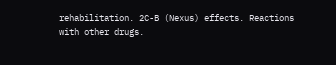rehabilitation. 2C-B (Nexus) effects. Reactions with other drugs.